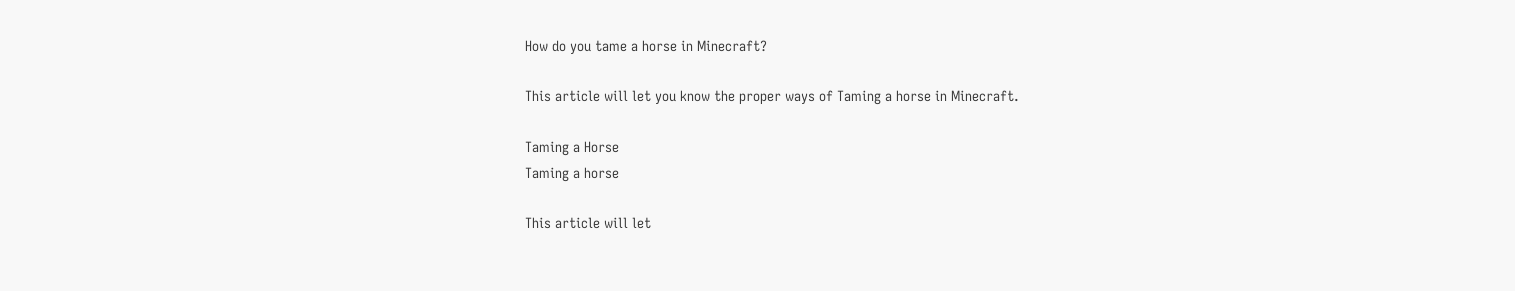How do you tame a horse in Minecraft?

This article will let you know the proper ways of Taming a horse in Minecraft.

Taming a Horse
Taming a horse

This article will let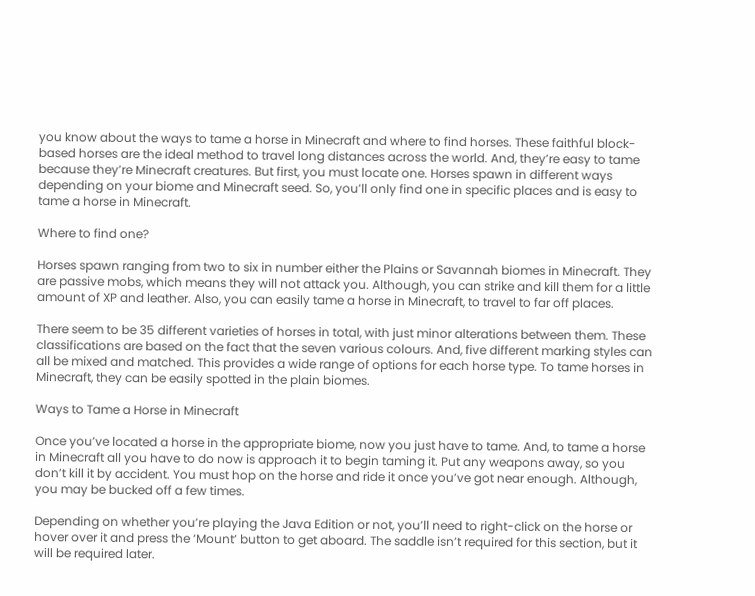you know about the ways to tame a horse in Minecraft and where to find horses. These faithful block-based horses are the ideal method to travel long distances across the world. And, they’re easy to tame because they’re Minecraft creatures. But first, you must locate one. Horses spawn in different ways depending on your biome and Minecraft seed. So, you’ll only find one in specific places and is easy to tame a horse in Minecraft.

Where to find one?

Horses spawn ranging from two to six in number either the Plains or Savannah biomes in Minecraft. They are passive mobs, which means they will not attack you. Although, you can strike and kill them for a little amount of XP and leather. Also, you can easily tame a horse in Minecraft, to travel to far off places.

There seem to be 35 different varieties of horses in total, with just minor alterations between them. These classifications are based on the fact that the seven various colours. And, five different marking styles can all be mixed and matched. This provides a wide range of options for each horse type. To tame horses in Minecraft, they can be easily spotted in the plain biomes.

Ways to Tame a Horse in Minecraft

Once you’ve located a horse in the appropriate biome, now you just have to tame. And, to tame a horse in Minecraft all you have to do now is approach it to begin taming it. Put any weapons away, so you don’t kill it by accident. You must hop on the horse and ride it once you’ve got near enough. Although, you may be bucked off a few times.

Depending on whether you’re playing the Java Edition or not, you’ll need to right-click on the horse or hover over it and press the ‘Mount’ button to get aboard. The saddle isn’t required for this section, but it will be required later.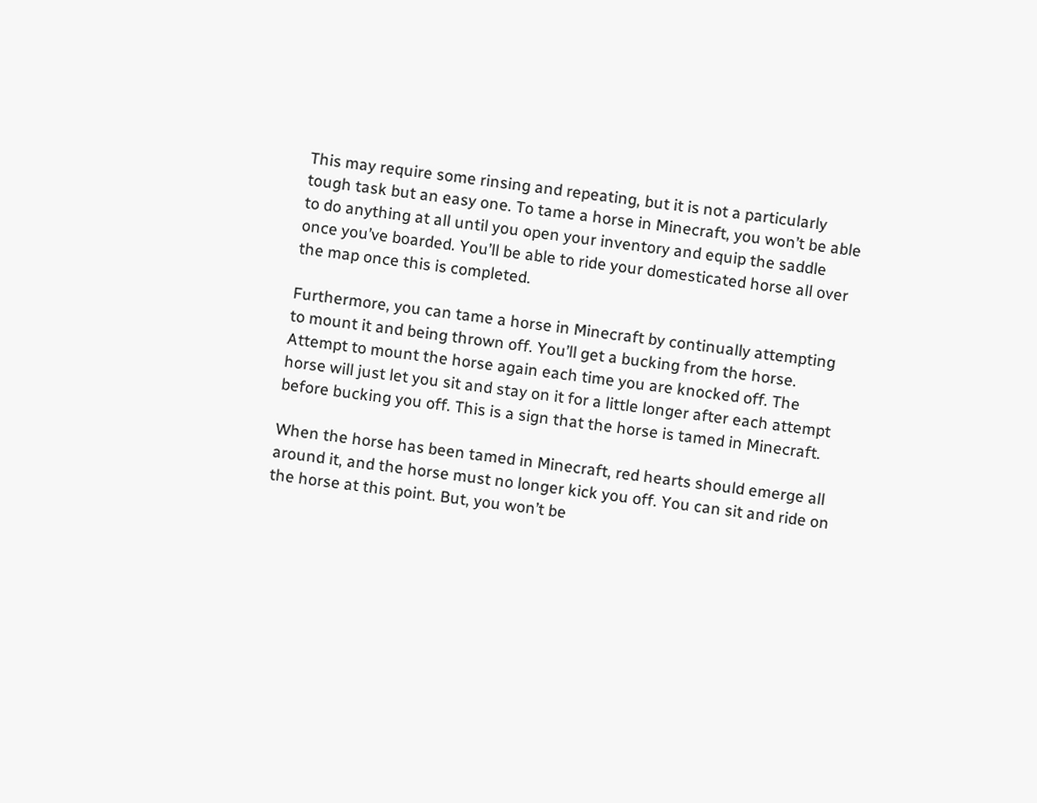This may require some rinsing and repeating, but it is not a particularly tough task but an easy one. To tame a horse in Minecraft, you won’t be able to do anything at all until you open your inventory and equip the saddle once you’ve boarded. You’ll be able to ride your domesticated horse all over the map once this is completed.

Furthermore, you can tame a horse in Minecraft by continually attempting to mount it and being thrown off. You’ll get a bucking from the horse. Attempt to mount the horse again each time you are knocked off. The horse will just let you sit and stay on it for a little longer after each attempt before bucking you off. This is a sign that the horse is tamed in Minecraft.

When the horse has been tamed in Minecraft, red hearts should emerge all around it, and the horse must no longer kick you off. You can sit and ride on the horse at this point. But, you won’t be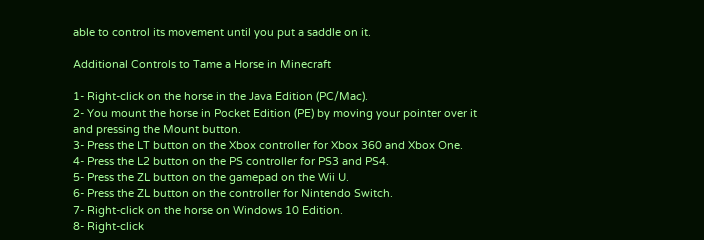able to control its movement until you put a saddle on it.

Additional Controls to Tame a Horse in Minecraft

1- Right-click on the horse in the Java Edition (PC/Mac).
2- You mount the horse in Pocket Edition (PE) by moving your pointer over it and pressing the Mount button.
3- Press the LT button on the Xbox controller for Xbox 360 and Xbox One.
4- Press the L2 button on the PS controller for PS3 and PS4.
5- Press the ZL button on the gamepad on the Wii U.
6- Press the ZL button on the controller for Nintendo Switch.
7- Right-click on the horse on Windows 10 Edition.
8- Right-click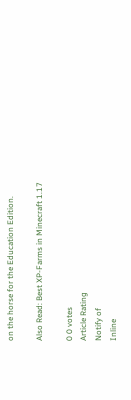on the horse for the Education Edition.

Also Read: Best XP-Farms in Minecraft 1.17

0 0 votes
Article Rating
Notify of
Inline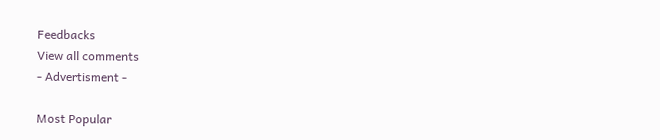Feedbacks
View all comments
- Advertisment -

Most Popular